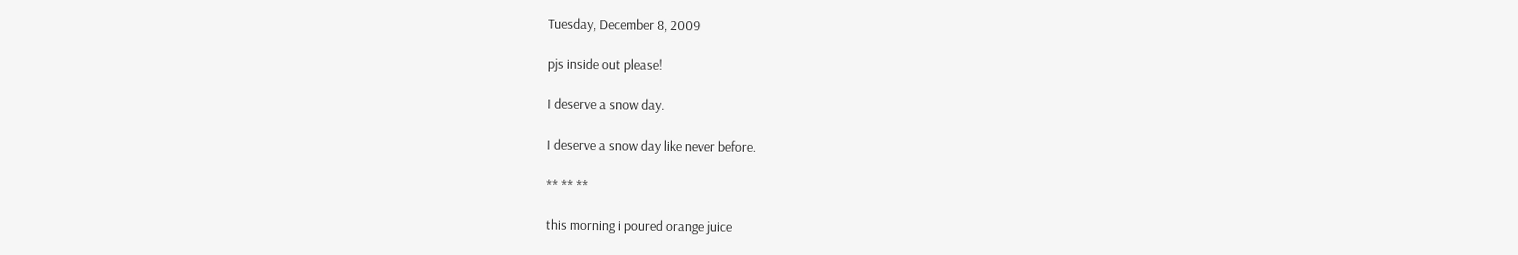Tuesday, December 8, 2009

pjs inside out please!

I deserve a snow day.

I deserve a snow day like never before.

** ** **

this morning i poured orange juice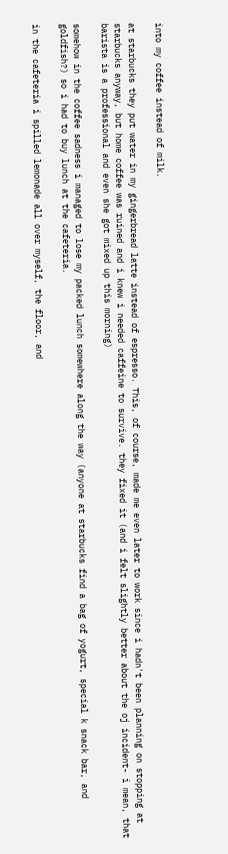into my coffee instead of milk.

at starbucks they put water in my gingerbread latte instead of espresso. This, of course, made me even later to work since i hadn't been planning on stopping at starbucks anyway, but home coffee was ruined and i knew i needed caffeine to survive. they fixed it (and i felt slightly better about the oj incident- i mean, that barista is a professional and even she got mixed up this morning)

somehow in the coffee sadness i managed to lose my packed lunch somewhere along the way (anyone at starbucks find a bag of yogurt, special k snack bar, and goldfish?) so i had to buy lunch at the cafeteria.

in the cafeteria i spilled lemonade all over myself, the floor, and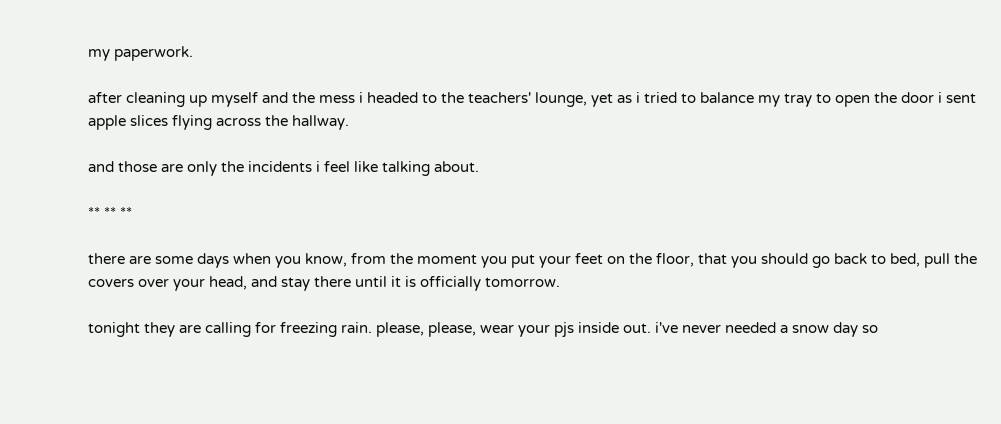my paperwork.

after cleaning up myself and the mess i headed to the teachers' lounge, yet as i tried to balance my tray to open the door i sent apple slices flying across the hallway.

and those are only the incidents i feel like talking about.

** ** **

there are some days when you know, from the moment you put your feet on the floor, that you should go back to bed, pull the covers over your head, and stay there until it is officially tomorrow.

tonight they are calling for freezing rain. please, please, wear your pjs inside out. i've never needed a snow day so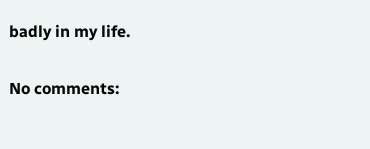badly in my life.

No comments: